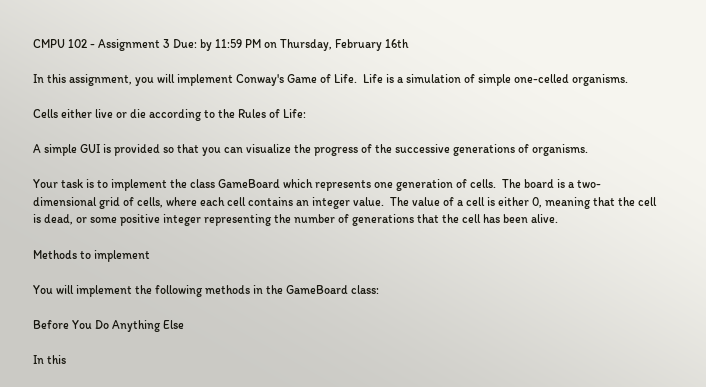CMPU 102 - Assignment 3 Due: by 11:59 PM on Thursday, February 16th

In this assignment, you will implement Conway's Game of Life.  Life is a simulation of simple one-celled organisms.

Cells either live or die according to the Rules of Life:

A simple GUI is provided so that you can visualize the progress of the successive generations of organisms.

Your task is to implement the class GameBoard which represents one generation of cells.  The board is a two-dimensional grid of cells, where each cell contains an integer value.  The value of a cell is either 0, meaning that the cell is dead, or some positive integer representing the number of generations that the cell has been alive.

Methods to implement

You will implement the following methods in the GameBoard class:

Before You Do Anything Else

In this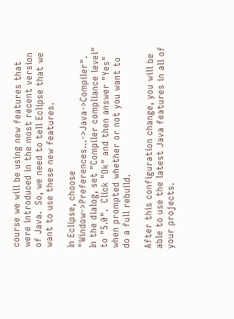course we will be using new features that were introduced in the most recent version of Java.  So, we need to tell Eclipse that we want to use these new features.

In Eclipse, choose "Window->Preferences...->Java->Compiler".  In the dialog, set "Compiler compliance level" to "5.0".  Click "Ok" and then answer "Yes" when prompted whether or not you want to do a full rebuild.

After this configuration change, you will be able to use the latest Java features in all of your projects.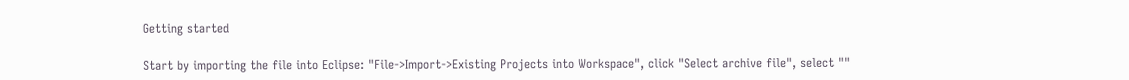Getting started

Start by importing the file into Eclipse: "File->Import->Existing Projects into Workspace", click "Select archive file", select ""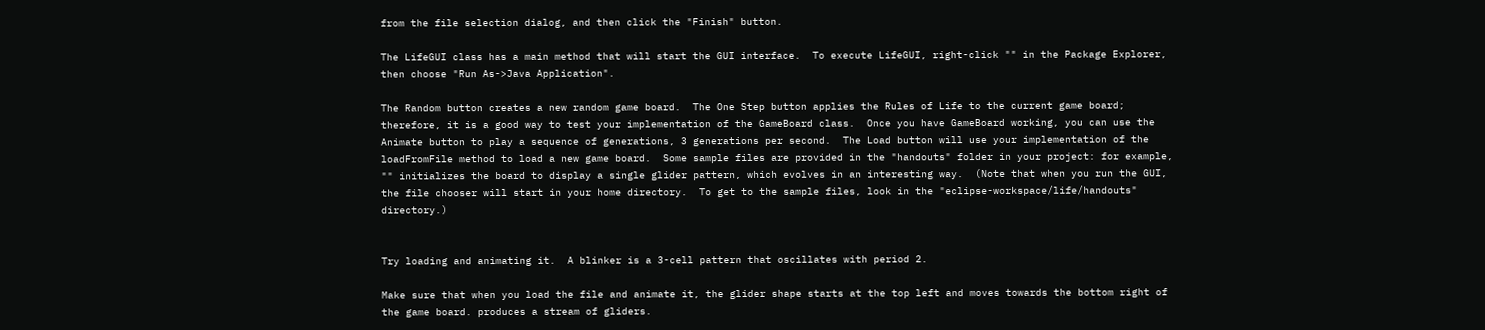from the file selection dialog, and then click the "Finish" button.

The LifeGUI class has a main method that will start the GUI interface.  To execute LifeGUI, right-click "" in the Package Explorer, then choose "Run As->Java Application".

The Random button creates a new random game board.  The One Step button applies the Rules of Life to the current game board; therefore, it is a good way to test your implementation of the GameBoard class.  Once you have GameBoard working, you can use the Animate button to play a sequence of generations, 3 generations per second.  The Load button will use your implementation of the loadFromFile method to load a new game board.  Some sample files are provided in the "handouts" folder in your project: for example, "" initializes the board to display a single glider pattern, which evolves in an interesting way.  (Note that when you run the GUI, the file chooser will start in your home directory.  To get to the sample files, look in the "eclipse-workspace/life/handouts" directory.)


Try loading and animating it.  A blinker is a 3-cell pattern that oscillates with period 2.

Make sure that when you load the file and animate it, the glider shape starts at the top left and moves towards the bottom right of the game board. produces a stream of gliders.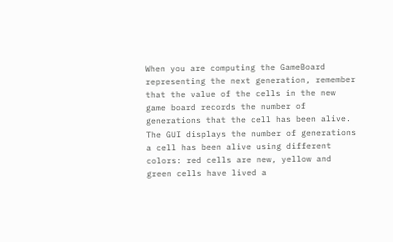When you are computing the GameBoard representing the next generation, remember that the value of the cells in the new game board records the number of generations that the cell has been alive.  The GUI displays the number of generations a cell has been alive using different colors: red cells are new, yellow and green cells have lived a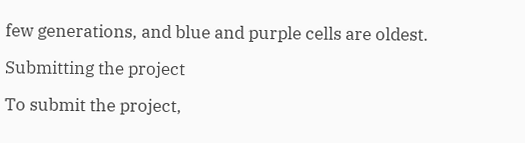few generations, and blue and purple cells are oldest.

Submitting the project

To submit the project,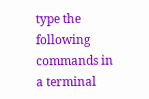type the following commands in a terminal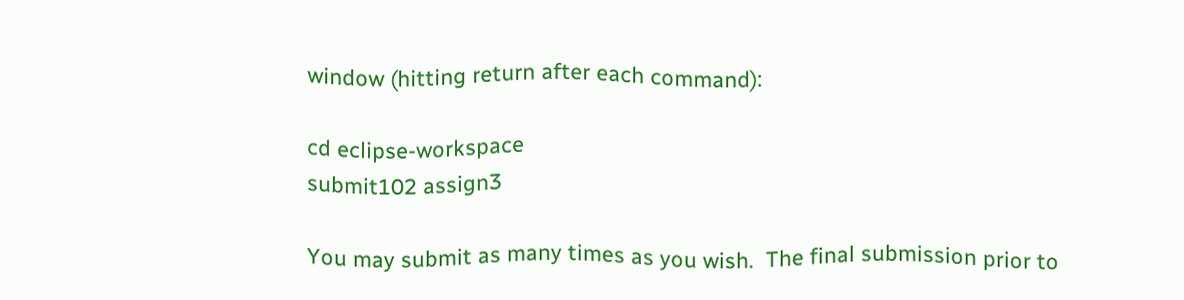window (hitting return after each command):

cd eclipse-workspace
submit102 assign3

You may submit as many times as you wish.  The final submission prior to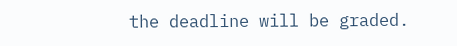the deadline will be graded.